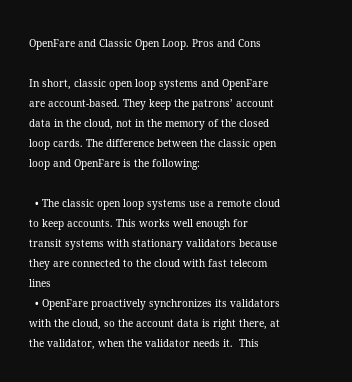OpenFare and Classic Open Loop. Pros and Cons

In short, classic open loop systems and OpenFare are account-based. They keep the patrons’ account data in the cloud, not in the memory of the closed loop cards. The difference between the classic open loop and OpenFare is the following:

  • The classic open loop systems use a remote cloud to keep accounts. This works well enough for transit systems with stationary validators because they are connected to the cloud with fast telecom lines
  • OpenFare proactively synchronizes its validators with the cloud, so the account data is right there, at the validator, when the validator needs it.  This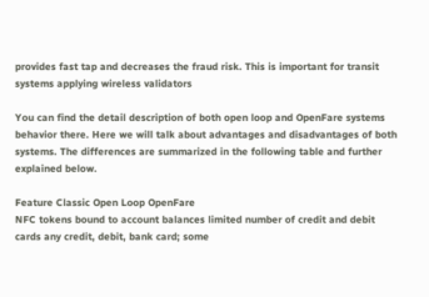provides fast tap and decreases the fraud risk. This is important for transit systems applying wireless validators

You can find the detail description of both open loop and OpenFare systems behavior there. Here we will talk about advantages and disadvantages of both systems. The differences are summarized in the following table and further explained below.

Feature Classic Open Loop OpenFare
NFC tokens bound to account balances limited number of credit and debit cards any credit, debit, bank card; some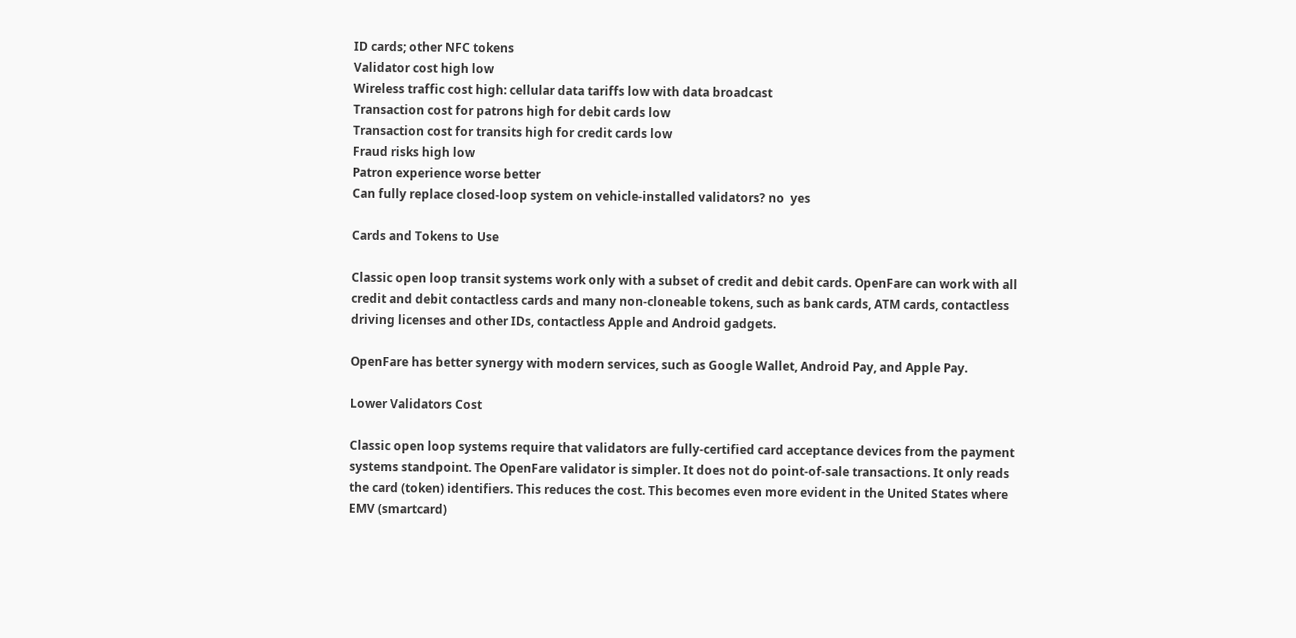ID cards; other NFC tokens
Validator cost high low
Wireless traffic cost high: cellular data tariffs low with data broadcast
Transaction cost for patrons high for debit cards low
Transaction cost for transits high for credit cards low
Fraud risks high low
Patron experience worse better
Can fully replace closed-loop system on vehicle-installed validators? no  yes

Cards and Tokens to Use

Classic open loop transit systems work only with a subset of credit and debit cards. OpenFare can work with all credit and debit contactless cards and many non-cloneable tokens, such as bank cards, ATM cards, contactless driving licenses and other IDs, contactless Apple and Android gadgets.

OpenFare has better synergy with modern services, such as Google Wallet, Android Pay, and Apple Pay.

Lower Validators Cost

Classic open loop systems require that validators are fully-certified card acceptance devices from the payment systems standpoint. The OpenFare validator is simpler. It does not do point-of-sale transactions. It only reads the card (token) identifiers. This reduces the cost. This becomes even more evident in the United States where EMV (smartcard)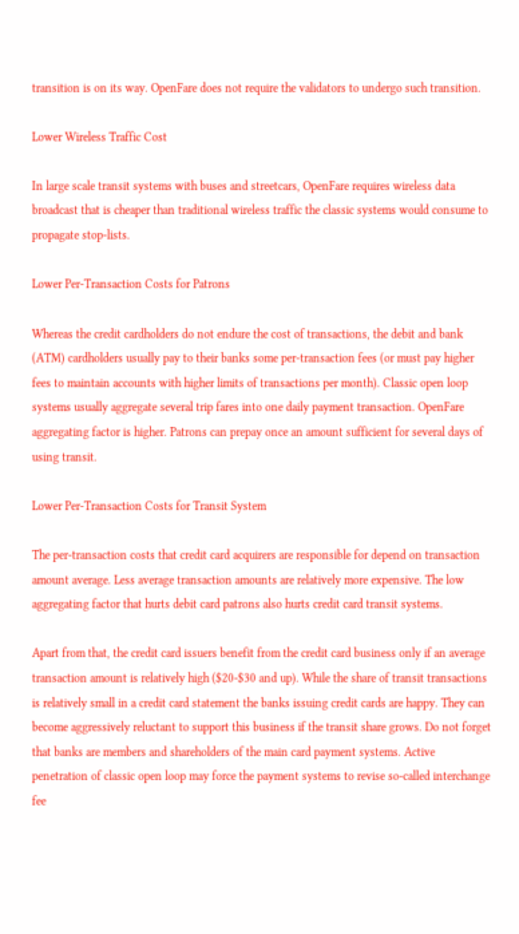transition is on its way. OpenFare does not require the validators to undergo such transition.

Lower Wireless Traffic Cost

In large scale transit systems with buses and streetcars, OpenFare requires wireless data broadcast that is cheaper than traditional wireless traffic the classic systems would consume to propagate stop-lists.

Lower Per-Transaction Costs for Patrons

Whereas the credit cardholders do not endure the cost of transactions, the debit and bank (ATM) cardholders usually pay to their banks some per-transaction fees (or must pay higher fees to maintain accounts with higher limits of transactions per month). Classic open loop systems usually aggregate several trip fares into one daily payment transaction. OpenFare aggregating factor is higher. Patrons can prepay once an amount sufficient for several days of using transit.

Lower Per-Transaction Costs for Transit System

The per-transaction costs that credit card acquirers are responsible for depend on transaction amount average. Less average transaction amounts are relatively more expensive. The low aggregating factor that hurts debit card patrons also hurts credit card transit systems.

Apart from that, the credit card issuers benefit from the credit card business only if an average transaction amount is relatively high ($20-$30 and up). While the share of transit transactions is relatively small in a credit card statement the banks issuing credit cards are happy. They can become aggressively reluctant to support this business if the transit share grows. Do not forget that banks are members and shareholders of the main card payment systems. Active penetration of classic open loop may force the payment systems to revise so-called interchange fee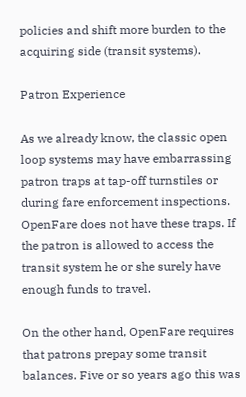policies and shift more burden to the acquiring side (transit systems).

Patron Experience

As we already know, the classic open loop systems may have embarrassing patron traps at tap-off turnstiles or during fare enforcement inspections. OpenFare does not have these traps. If the patron is allowed to access the transit system he or she surely have enough funds to travel.

On the other hand, OpenFare requires that patrons prepay some transit balances. Five or so years ago this was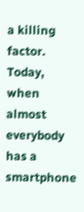a killing factor. Today, when almost everybody has a smartphone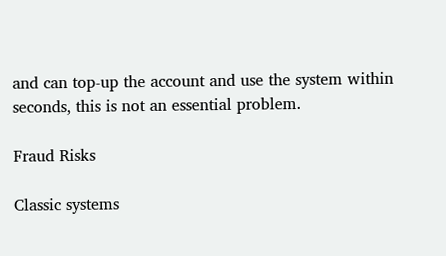and can top-up the account and use the system within seconds, this is not an essential problem.

Fraud Risks

Classic systems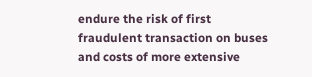endure the risk of first fraudulent transaction on buses and costs of more extensive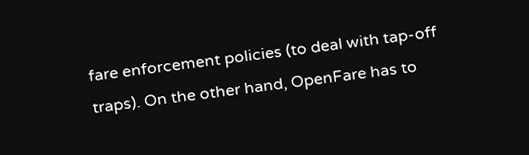fare enforcement policies (to deal with tap-off traps). On the other hand, OpenFare has to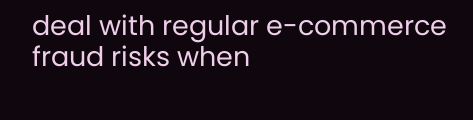deal with regular e-commerce fraud risks when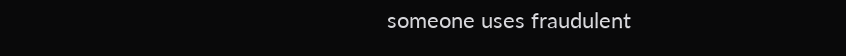someone uses fraudulent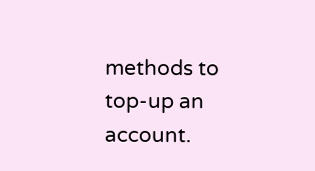methods to top-up an account.